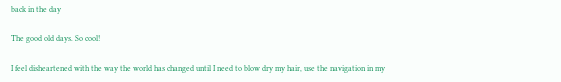back in the day

The good old days. So cool!

I feel disheartened with the way the world has changed until I need to blow dry my hair, use the navigation in my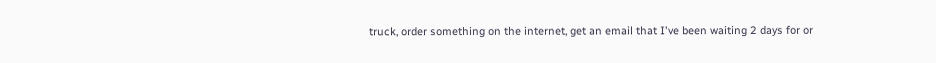truck, order something on the internet, get an email that I've been waiting 2 days for or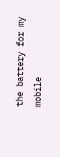the battery for my mobile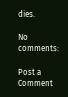dies.

No comments:

Post a Comment